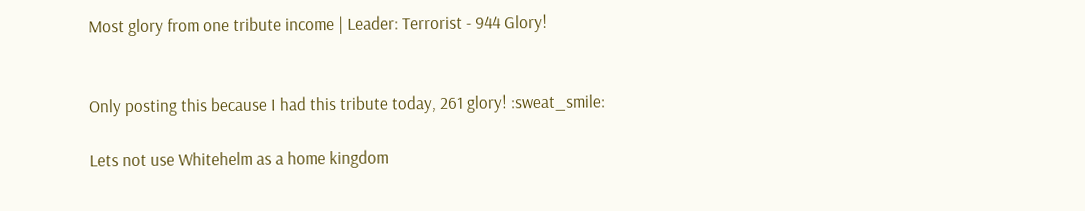Most glory from one tribute income | Leader: Terrorist - 944 Glory!


Only posting this because I had this tribute today, 261 glory! :sweat_smile:

Lets not use Whitehelm as a home kingdom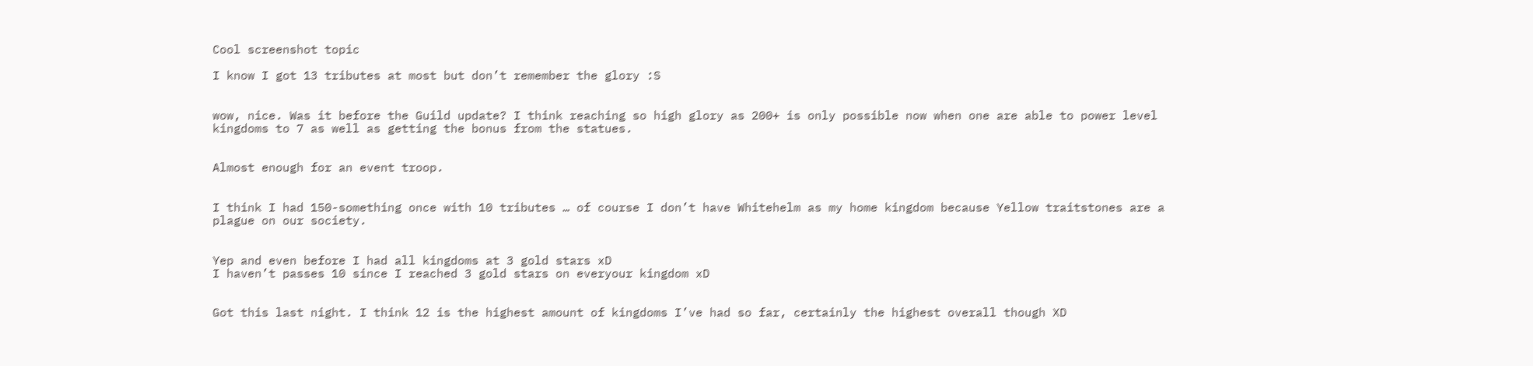Cool screenshot topic

I know I got 13 tributes at most but don’t remember the glory :S


wow, nice. Was it before the Guild update? I think reaching so high glory as 200+ is only possible now when one are able to power level kingdoms to 7 as well as getting the bonus from the statues.


Almost enough for an event troop.


I think I had 150-something once with 10 tributes … of course I don’t have Whitehelm as my home kingdom because Yellow traitstones are a plague on our society.


Yep and even before I had all kingdoms at 3 gold stars xD
I haven’t passes 10 since I reached 3 gold stars on everyour kingdom xD


Got this last night. I think 12 is the highest amount of kingdoms I’ve had so far, certainly the highest overall though XD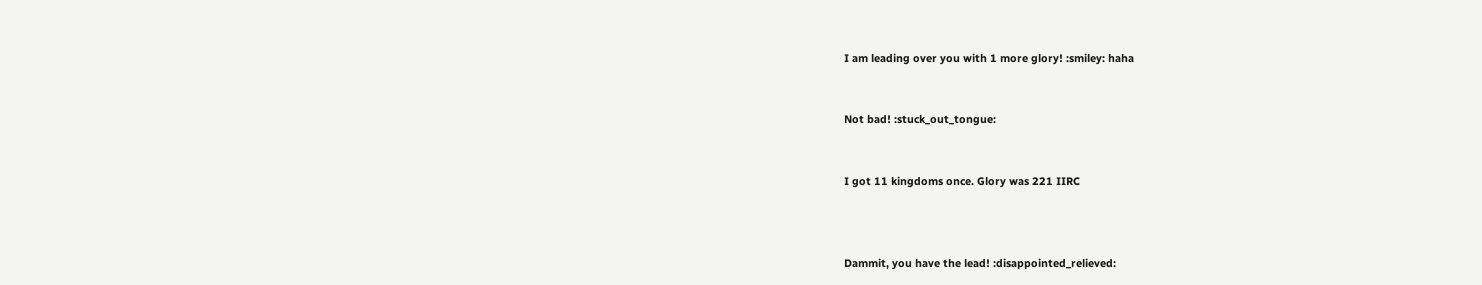I am leading over you with 1 more glory! :smiley: haha


Not bad! :stuck_out_tongue:


I got 11 kingdoms once. Glory was 221 IIRC



Dammit, you have the lead! :disappointed_relieved: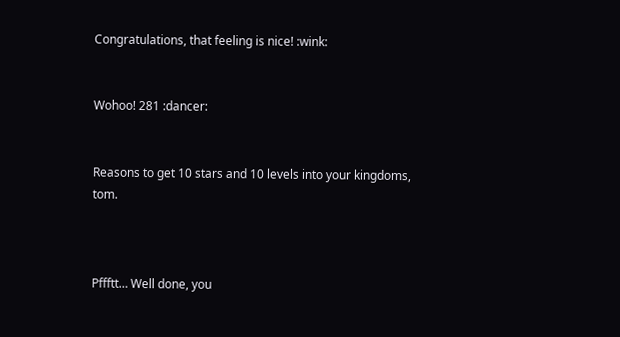Congratulations, that feeling is nice! :wink:


Wohoo! 281 :dancer:


Reasons to get 10 stars and 10 levels into your kingdoms, tom.



Pffftt… Well done, you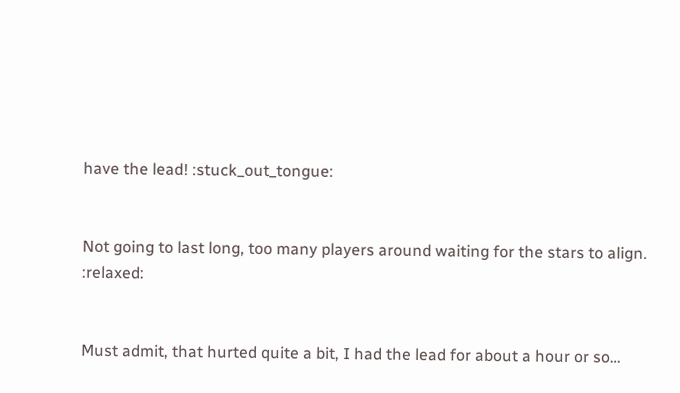have the lead! :stuck_out_tongue:


Not going to last long, too many players around waiting for the stars to align. :relaxed:


Must admit, that hurted quite a bit, I had the lead for about a hour or so…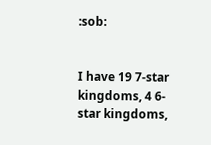:sob:


I have 19 7-star kingdoms, 4 6-star kingdoms,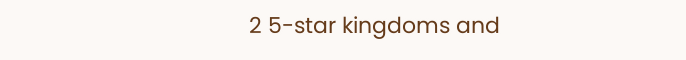2 5-star kingdoms and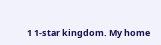1 1-star kingdom. My home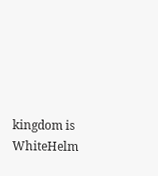kingdom is WhiteHelm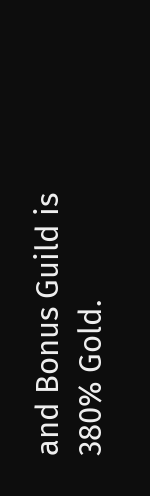and Bonus Guild is 380% Gold.